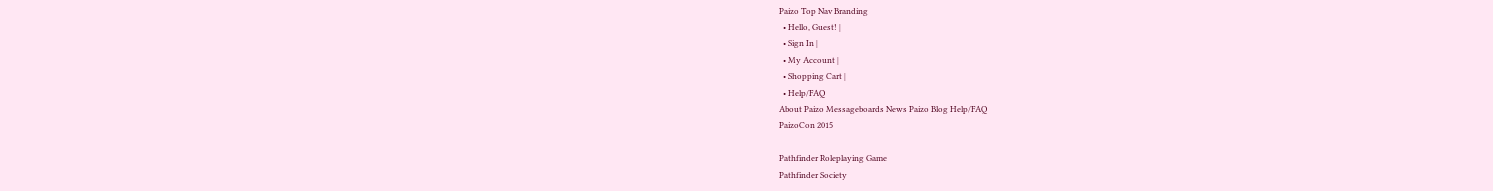Paizo Top Nav Branding
  • Hello, Guest! |
  • Sign In |
  • My Account |
  • Shopping Cart |
  • Help/FAQ
About Paizo Messageboards News Paizo Blog Help/FAQ
PaizoCon 2015

Pathfinder Roleplaying Game
Pathfinder Society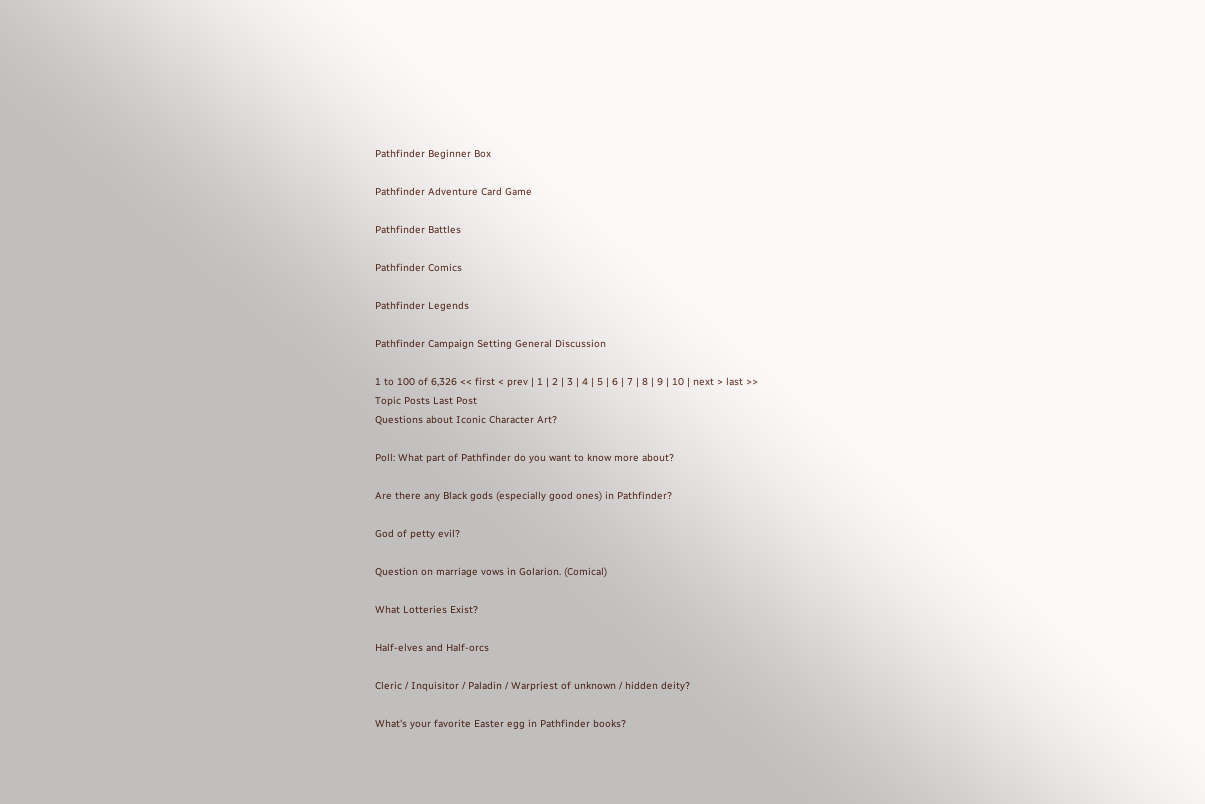Pathfinder Beginner Box

Pathfinder Adventure Card Game

Pathfinder Battles

Pathfinder Comics

Pathfinder Legends

Pathfinder Campaign Setting General Discussion

1 to 100 of 6,326 << first < prev | 1 | 2 | 3 | 4 | 5 | 6 | 7 | 8 | 9 | 10 | next > last >>
Topic Posts Last Post
Questions about Iconic Character Art?

Poll: What part of Pathfinder do you want to know more about?

Are there any Black gods (especially good ones) in Pathfinder?

God of petty evil?

Question on marriage vows in Golarion. (Comical)

What Lotteries Exist?

Half-elves and Half-orcs

Cleric / Inquisitor / Paladin / Warpriest of unknown / hidden deity?

What's your favorite Easter egg in Pathfinder books?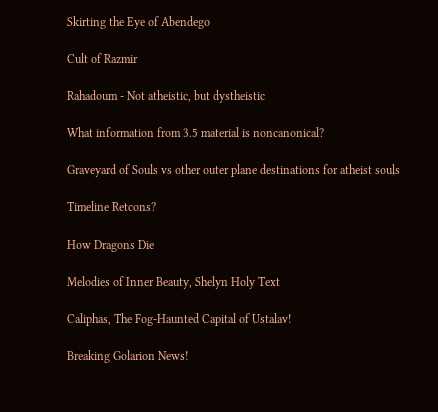Skirting the Eye of Abendego

Cult of Razmir

Rahadoum - Not atheistic, but dystheistic

What information from 3.5 material is noncanonical?

Graveyard of Souls vs other outer plane destinations for atheist souls

Timeline Retcons?

How Dragons Die

Melodies of Inner Beauty, Shelyn Holy Text

Caliphas, The Fog-Haunted Capital of Ustalav!

Breaking Golarion News!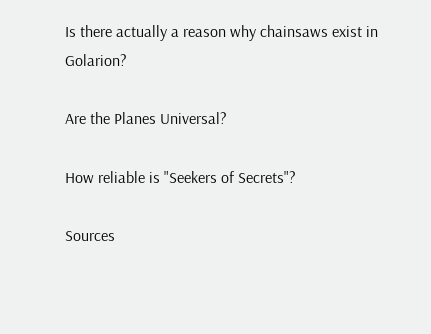Is there actually a reason why chainsaws exist in Golarion?

Are the Planes Universal?

How reliable is "Seekers of Secrets"?

Sources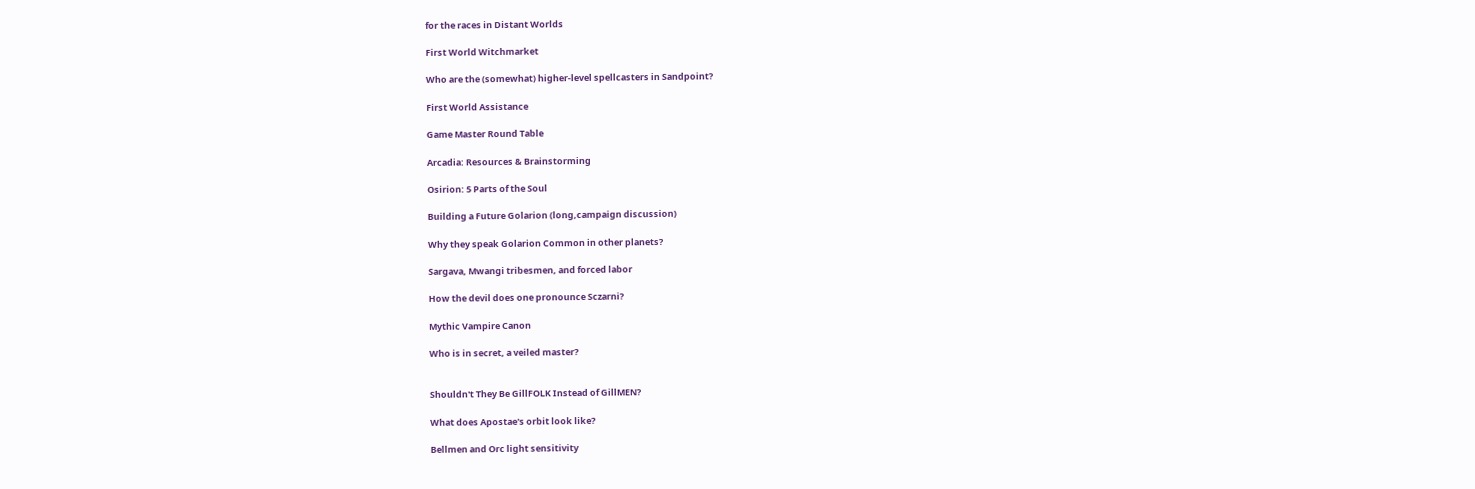for the races in Distant Worlds

First World Witchmarket

Who are the (somewhat) higher-level spellcasters in Sandpoint?

First World Assistance

Game Master Round Table

Arcadia: Resources & Brainstorming

Osirion: 5 Parts of the Soul

Building a Future Golarion (long,campaign discussion)

Why they speak Golarion Common in other planets?

Sargava, Mwangi tribesmen, and forced labor

How the devil does one pronounce Sczarni?

Mythic Vampire Canon

Who is in secret, a veiled master?


Shouldn't They Be GillFOLK Instead of GillMEN?

What does Apostae's orbit look like?

Bellmen and Orc light sensitivity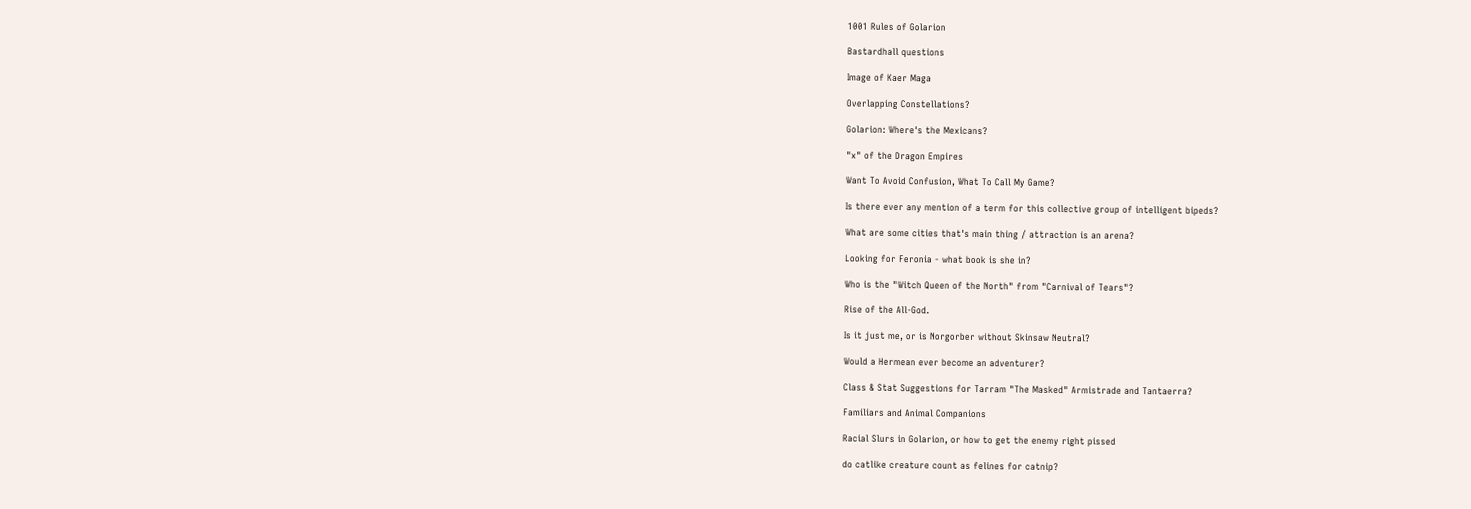1001 Rules of Golarion

Bastardhall questions

Image of Kaer Maga

Overlapping Constellations?

Golarion: Where's the Mexicans?

"x" of the Dragon Empires

Want To Avoid Confusion, What To Call My Game?

Is there ever any mention of a term for this collective group of intelligent bipeds?

What are some cities that's main thing / attraction is an arena?

Looking for Feronia - what book is she in?

Who is the "Witch Queen of the North" from "Carnival of Tears"?

Rise of the All-God.

Is it just me, or is Norgorber without Skinsaw Neutral?

Would a Hermean ever become an adventurer?

Class & Stat Suggestions for Tarram "The Masked" Armistrade and Tantaerra?

Familiars and Animal Companions

Racial Slurs in Golarion, or how to get the enemy right pissed

do catlike creature count as felines for catnip?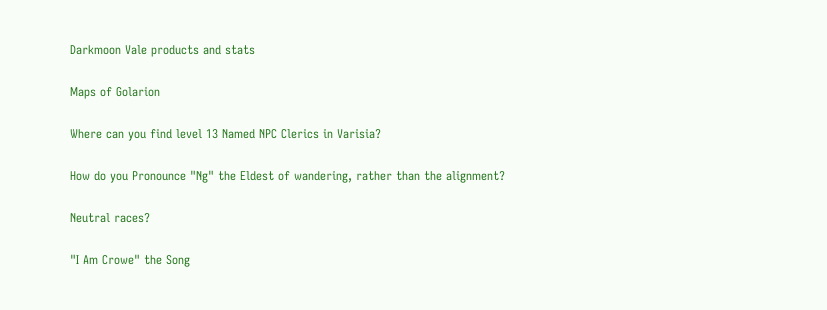Darkmoon Vale products and stats

Maps of Golarion

Where can you find level 13 Named NPC Clerics in Varisia?

How do you Pronounce "Ng" the Eldest of wandering, rather than the alignment?

Neutral races?

"I Am Crowe" the Song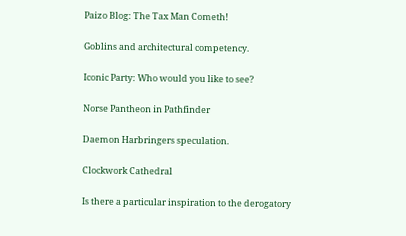Paizo Blog: The Tax Man Cometh!

Goblins and architectural competency.

Iconic Party: Who would you like to see?

Norse Pantheon in Pathfinder

Daemon Harbringers speculation.

Clockwork Cathedral

Is there a particular inspiration to the derogatory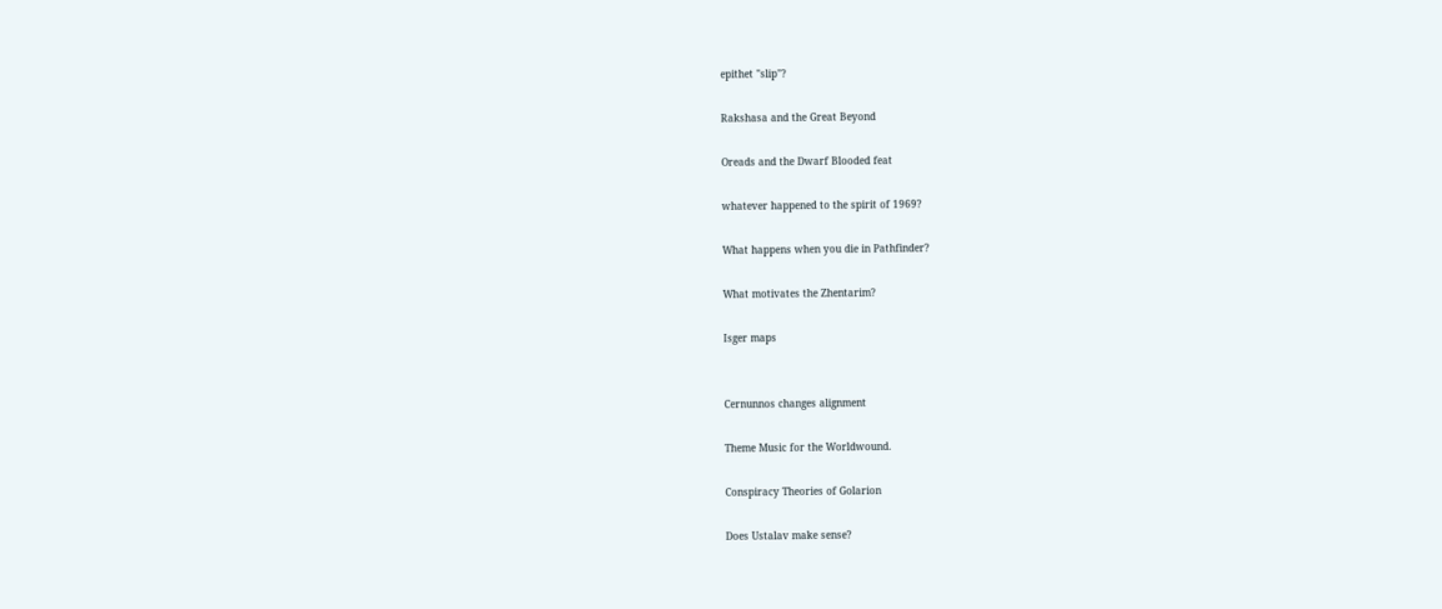epithet "slip"?

Rakshasa and the Great Beyond

Oreads and the Dwarf Blooded feat

whatever happened to the spirit of 1969?

What happens when you die in Pathfinder?

What motivates the Zhentarim?

Isger maps


Cernunnos changes alignment

Theme Music for the Worldwound.

Conspiracy Theories of Golarion

Does Ustalav make sense?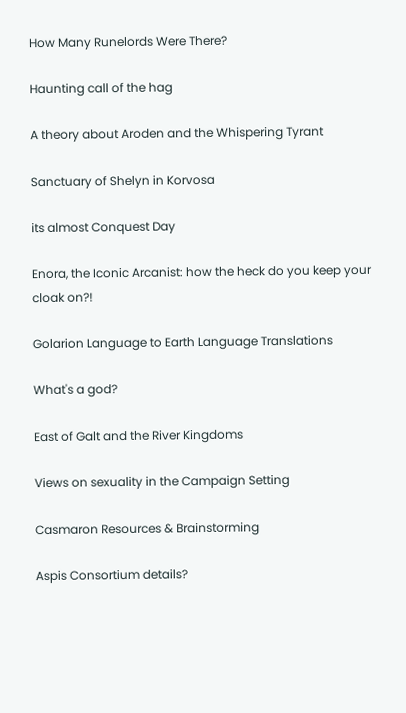How Many Runelords Were There?

Haunting call of the hag

A theory about Aroden and the Whispering Tyrant

Sanctuary of Shelyn in Korvosa

its almost Conquest Day

Enora, the Iconic Arcanist: how the heck do you keep your cloak on?!

Golarion Language to Earth Language Translations

What's a god?

East of Galt and the River Kingdoms

Views on sexuality in the Campaign Setting

Casmaron Resources & Brainstorming

Aspis Consortium details?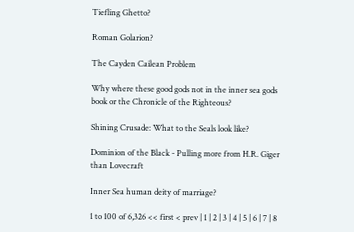Tiefling Ghetto?

Roman Golarion?

The Cayden Cailean Problem

Why where these good gods not in the inner sea gods book or the Chronicle of the Righteous?

Shining Crusade: What to the Seals look like?

Dominion of the Black - Pulling more from H.R. Giger than Lovecraft

Inner Sea human deity of marriage?

1 to 100 of 6,326 << first < prev | 1 | 2 | 3 | 4 | 5 | 6 | 7 | 8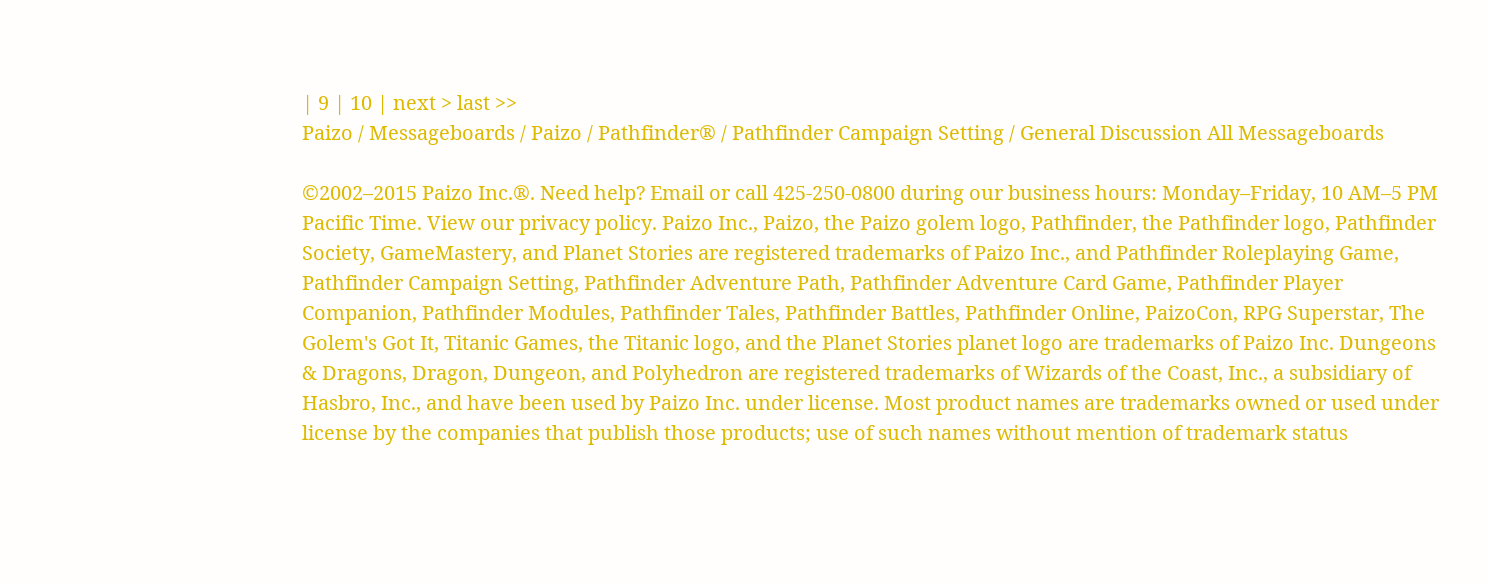| 9 | 10 | next > last >>
Paizo / Messageboards / Paizo / Pathfinder® / Pathfinder Campaign Setting / General Discussion All Messageboards

©2002–2015 Paizo Inc.®. Need help? Email or call 425-250-0800 during our business hours: Monday–Friday, 10 AM–5 PM Pacific Time. View our privacy policy. Paizo Inc., Paizo, the Paizo golem logo, Pathfinder, the Pathfinder logo, Pathfinder Society, GameMastery, and Planet Stories are registered trademarks of Paizo Inc., and Pathfinder Roleplaying Game, Pathfinder Campaign Setting, Pathfinder Adventure Path, Pathfinder Adventure Card Game, Pathfinder Player Companion, Pathfinder Modules, Pathfinder Tales, Pathfinder Battles, Pathfinder Online, PaizoCon, RPG Superstar, The Golem's Got It, Titanic Games, the Titanic logo, and the Planet Stories planet logo are trademarks of Paizo Inc. Dungeons & Dragons, Dragon, Dungeon, and Polyhedron are registered trademarks of Wizards of the Coast, Inc., a subsidiary of Hasbro, Inc., and have been used by Paizo Inc. under license. Most product names are trademarks owned or used under license by the companies that publish those products; use of such names without mention of trademark status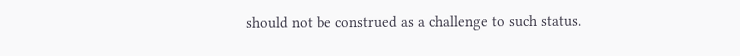should not be construed as a challenge to such status.